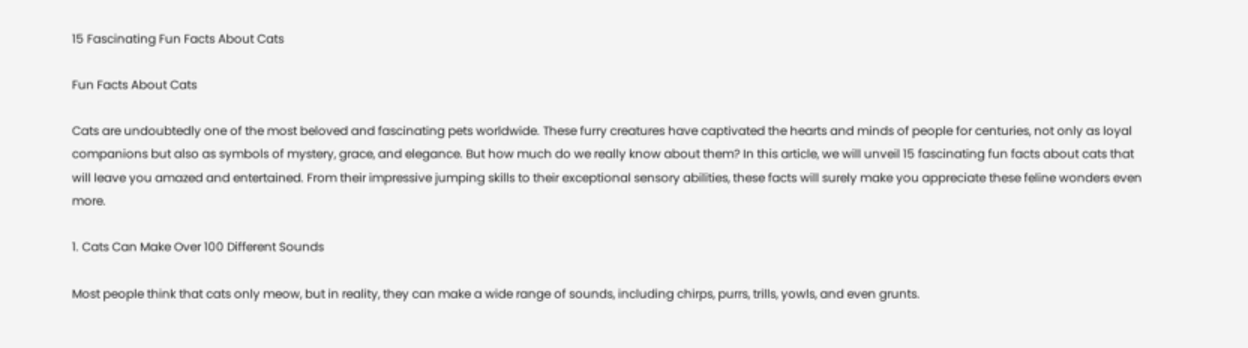15 Fascinating Fun Facts About Cats

Fun Facts About Cats

Cats are undoubtedly one of the most beloved and fascinating pets worldwide. These furry creatures have captivated the hearts and minds of people for centuries, not only as loyal companions but also as symbols of mystery, grace, and elegance. But how much do we really know about them? In this article, we will unveil 15 fascinating fun facts about cats that will leave you amazed and entertained. From their impressive jumping skills to their exceptional sensory abilities, these facts will surely make you appreciate these feline wonders even more.

1. Cats Can Make Over 100 Different Sounds

Most people think that cats only meow, but in reality, they can make a wide range of sounds, including chirps, purrs, trills, yowls, and even grunts.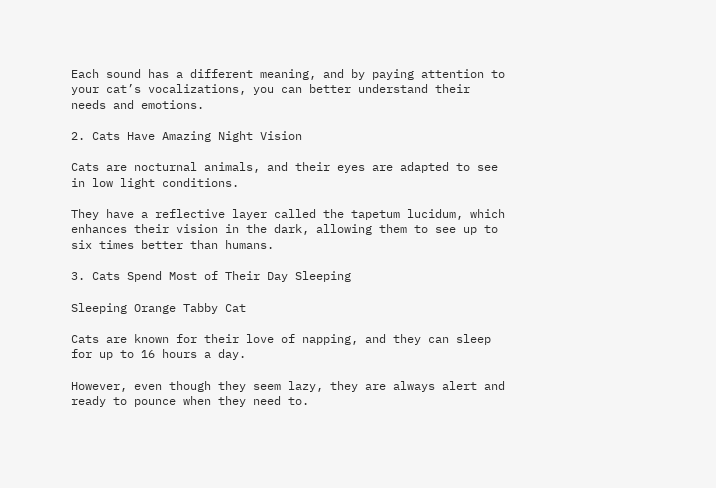Each sound has a different meaning, and by paying attention to your cat’s vocalizations, you can better understand their needs and emotions.

2. Cats Have Amazing Night Vision

Cats are nocturnal animals, and their eyes are adapted to see in low light conditions.

They have a reflective layer called the tapetum lucidum, which enhances their vision in the dark, allowing them to see up to six times better than humans.

3. Cats Spend Most of Their Day Sleeping

Sleeping Orange Tabby Cat

Cats are known for their love of napping, and they can sleep for up to 16 hours a day.

However, even though they seem lazy, they are always alert and ready to pounce when they need to.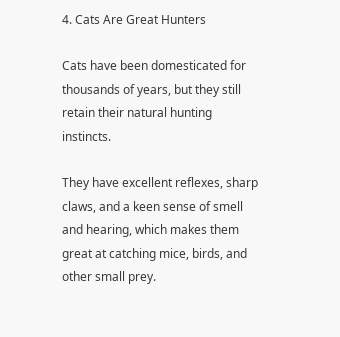4. Cats Are Great Hunters

Cats have been domesticated for thousands of years, but they still retain their natural hunting instincts.

They have excellent reflexes, sharp claws, and a keen sense of smell and hearing, which makes them great at catching mice, birds, and other small prey.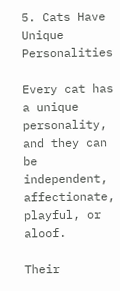5. Cats Have Unique Personalities

Every cat has a unique personality, and they can be independent, affectionate, playful, or aloof.

Their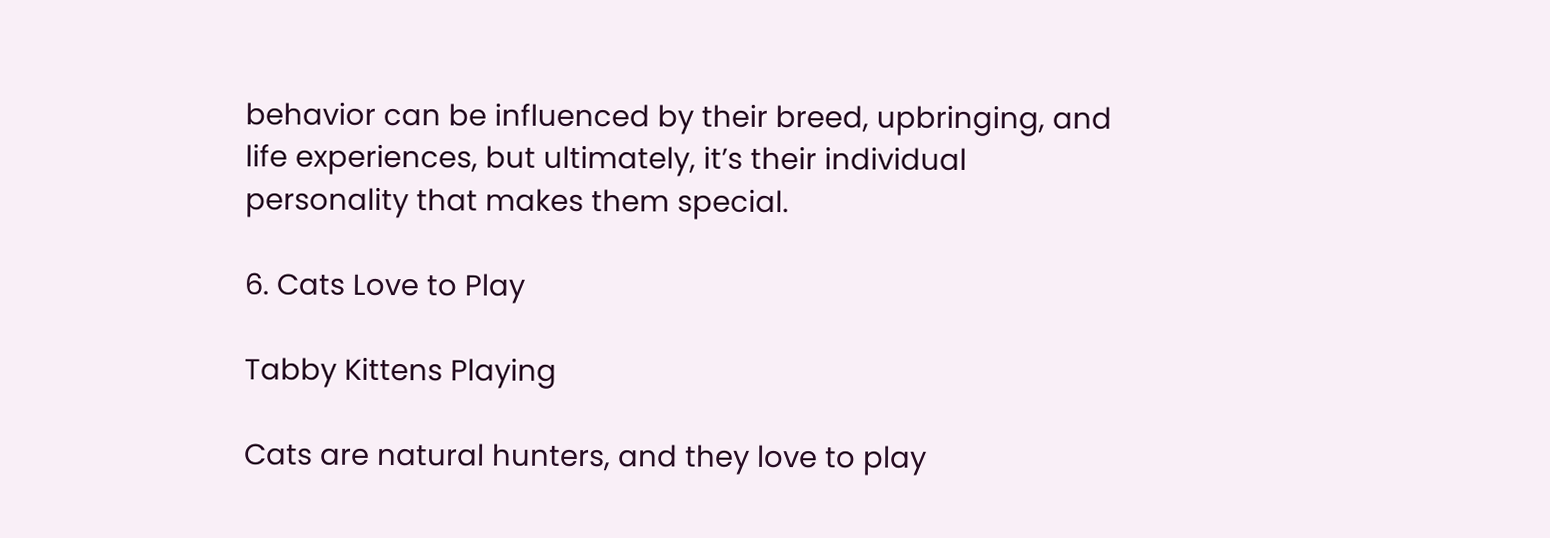behavior can be influenced by their breed, upbringing, and life experiences, but ultimately, it’s their individual personality that makes them special.

6. Cats Love to Play

Tabby Kittens Playing

Cats are natural hunters, and they love to play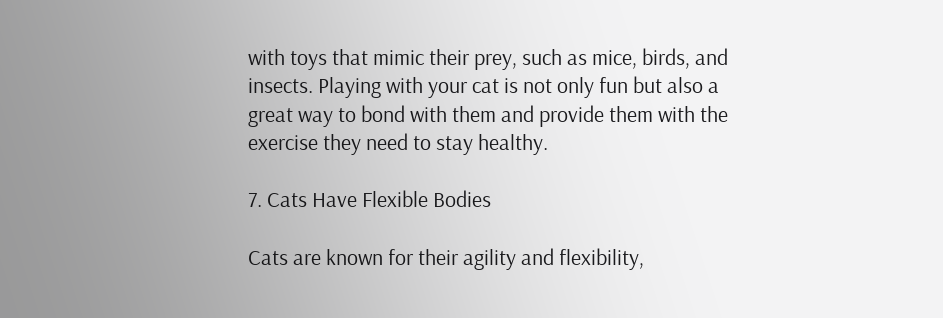with toys that mimic their prey, such as mice, birds, and insects. Playing with your cat is not only fun but also a great way to bond with them and provide them with the exercise they need to stay healthy.

7. Cats Have Flexible Bodies

Cats are known for their agility and flexibility,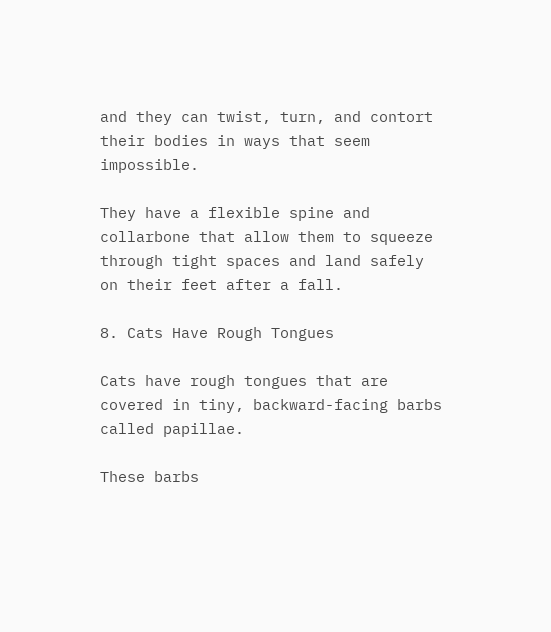and they can twist, turn, and contort their bodies in ways that seem impossible.

They have a flexible spine and collarbone that allow them to squeeze through tight spaces and land safely on their feet after a fall.

8. Cats Have Rough Tongues

Cats have rough tongues that are covered in tiny, backward-facing barbs called papillae.

These barbs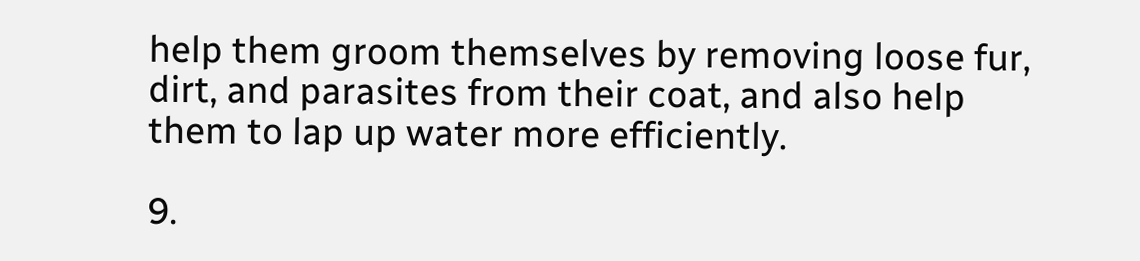help them groom themselves by removing loose fur, dirt, and parasites from their coat, and also help them to lap up water more efficiently.

9.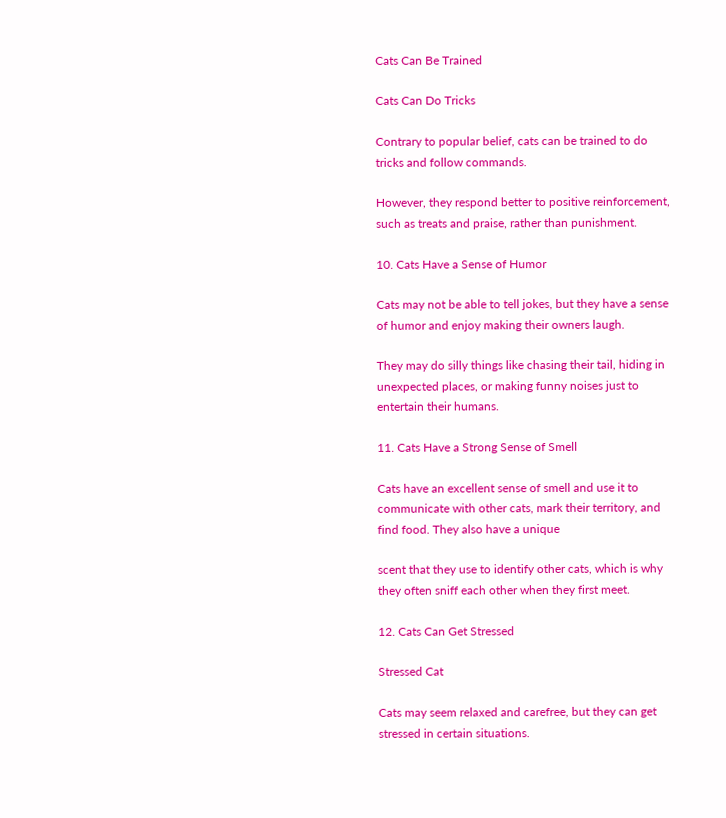Cats Can Be Trained

Cats Can Do Tricks

Contrary to popular belief, cats can be trained to do tricks and follow commands.

However, they respond better to positive reinforcement, such as treats and praise, rather than punishment.

10. Cats Have a Sense of Humor

Cats may not be able to tell jokes, but they have a sense of humor and enjoy making their owners laugh.

They may do silly things like chasing their tail, hiding in unexpected places, or making funny noises just to entertain their humans.

11. Cats Have a Strong Sense of Smell

Cats have an excellent sense of smell and use it to communicate with other cats, mark their territory, and find food. They also have a unique

scent that they use to identify other cats, which is why they often sniff each other when they first meet.

12. Cats Can Get Stressed

Stressed Cat

Cats may seem relaxed and carefree, but they can get stressed in certain situations.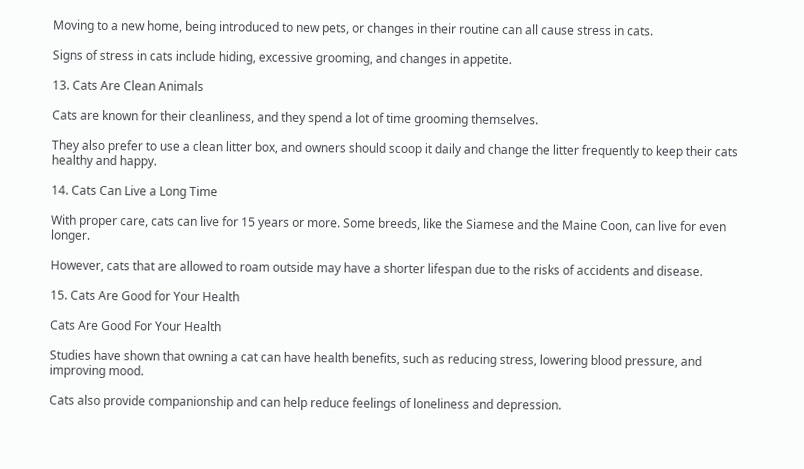Moving to a new home, being introduced to new pets, or changes in their routine can all cause stress in cats.

Signs of stress in cats include hiding, excessive grooming, and changes in appetite.

13. Cats Are Clean Animals

Cats are known for their cleanliness, and they spend a lot of time grooming themselves.

They also prefer to use a clean litter box, and owners should scoop it daily and change the litter frequently to keep their cats healthy and happy.

14. Cats Can Live a Long Time

With proper care, cats can live for 15 years or more. Some breeds, like the Siamese and the Maine Coon, can live for even longer.

However, cats that are allowed to roam outside may have a shorter lifespan due to the risks of accidents and disease.

15. Cats Are Good for Your Health

Cats Are Good For Your Health

Studies have shown that owning a cat can have health benefits, such as reducing stress, lowering blood pressure, and improving mood.

Cats also provide companionship and can help reduce feelings of loneliness and depression.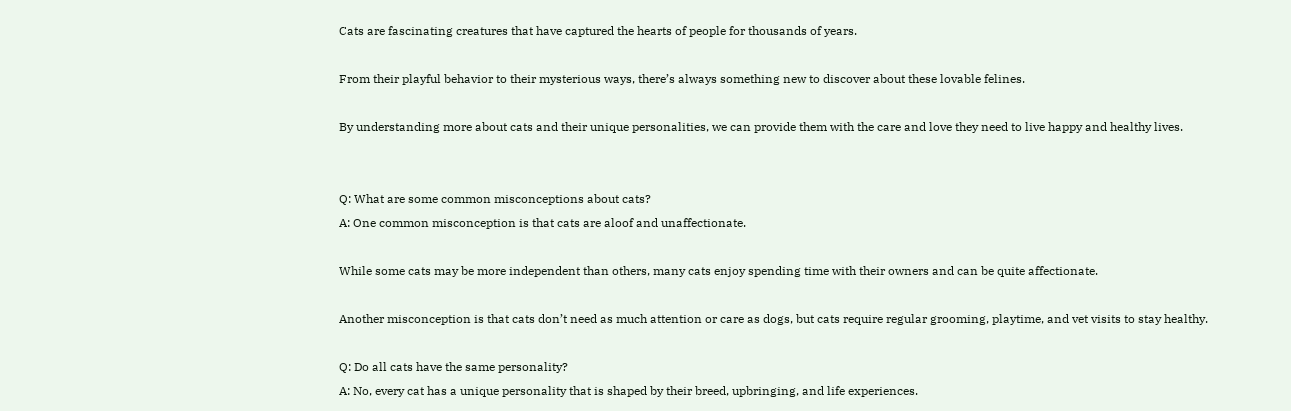Cats are fascinating creatures that have captured the hearts of people for thousands of years.

From their playful behavior to their mysterious ways, there’s always something new to discover about these lovable felines.

By understanding more about cats and their unique personalities, we can provide them with the care and love they need to live happy and healthy lives.


Q: What are some common misconceptions about cats?
A: One common misconception is that cats are aloof and unaffectionate.

While some cats may be more independent than others, many cats enjoy spending time with their owners and can be quite affectionate.

Another misconception is that cats don’t need as much attention or care as dogs, but cats require regular grooming, playtime, and vet visits to stay healthy.

Q: Do all cats have the same personality?
A: No, every cat has a unique personality that is shaped by their breed, upbringing, and life experiences.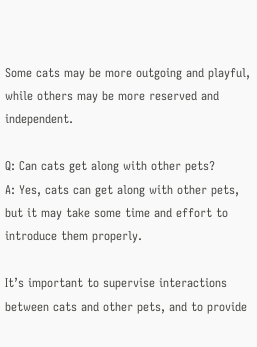Some cats may be more outgoing and playful, while others may be more reserved and independent.

Q: Can cats get along with other pets?
A: Yes, cats can get along with other pets, but it may take some time and effort to introduce them properly.

It’s important to supervise interactions between cats and other pets, and to provide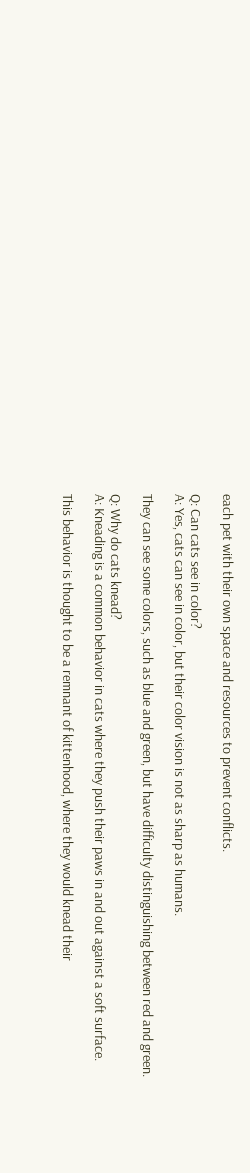each pet with their own space and resources to prevent conflicts.

Q: Can cats see in color?
A: Yes, cats can see in color, but their color vision is not as sharp as humans.

They can see some colors, such as blue and green, but have difficulty distinguishing between red and green.

Q: Why do cats knead?
A: Kneading is a common behavior in cats where they push their paws in and out against a soft surface.

This behavior is thought to be a remnant of kittenhood, where they would knead their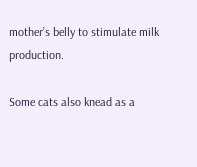mother’s belly to stimulate milk production.

Some cats also knead as a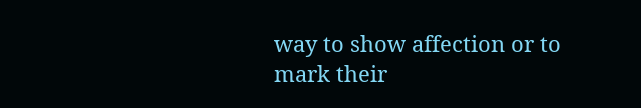way to show affection or to mark their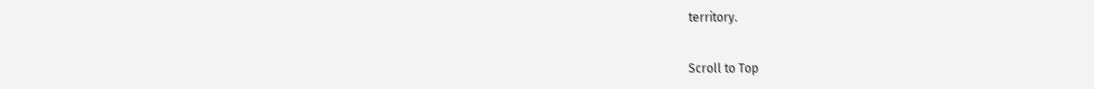territory.

Scroll to Top